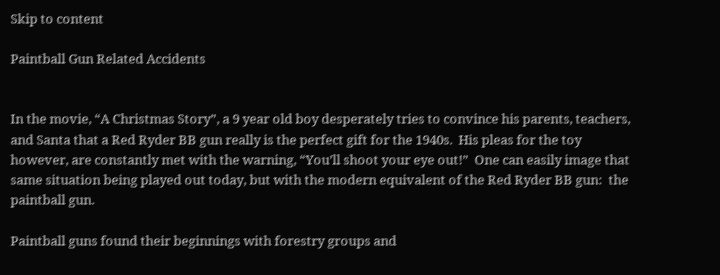Skip to content

Paintball Gun Related Accidents


In the movie, “A Christmas Story”, a 9 year old boy desperately tries to convince his parents, teachers, and Santa that a Red Ryder BB gun really is the perfect gift for the 1940s.  His pleas for the toy however, are constantly met with the warning, “You’ll shoot your eye out!”  One can easily image that same situation being played out today, but with the modern equivalent of the Red Ryder BB gun:  the paintball gun.

Paintball guns found their beginnings with forestry groups and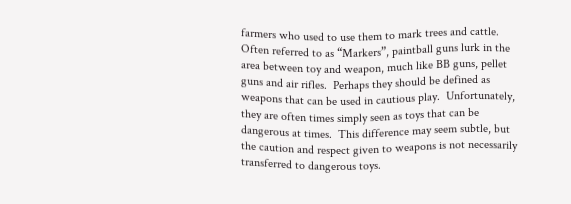farmers who used to use them to mark trees and cattle.  Often referred to as “Markers”, paintball guns lurk in the area between toy and weapon, much like BB guns, pellet guns and air rifles.  Perhaps they should be defined as weapons that can be used in cautious play.  Unfortunately, they are often times simply seen as toys that can be dangerous at times.  This difference may seem subtle, but the caution and respect given to weapons is not necessarily transferred to dangerous toys.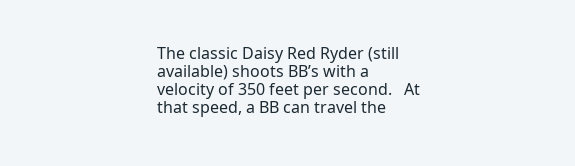The classic Daisy Red Ryder (still available) shoots BB’s with a velocity of 350 feet per second.   At that speed, a BB can travel the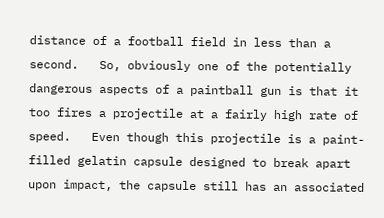distance of a football field in less than a second.   So, obviously one of the potentially dangerous aspects of a paintball gun is that it too fires a projectile at a fairly high rate of speed.   Even though this projectile is a paint-filled gelatin capsule designed to break apart upon impact, the capsule still has an associated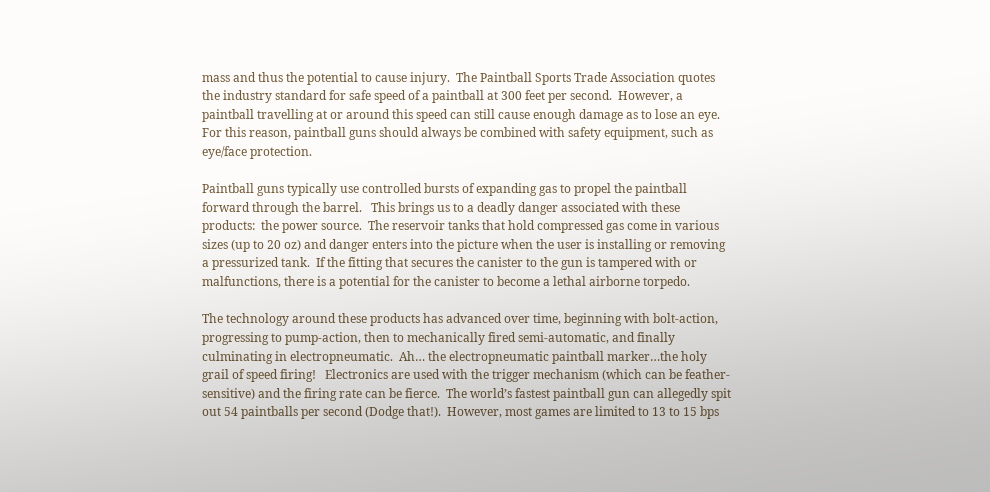mass and thus the potential to cause injury.  The Paintball Sports Trade Association quotes the industry standard for safe speed of a paintball at 300 feet per second.  However, a paintball travelling at or around this speed can still cause enough damage as to lose an eye.  For this reason, paintball guns should always be combined with safety equipment, such as eye/face protection.

Paintball guns typically use controlled bursts of expanding gas to propel the paintball forward through the barrel.   This brings us to a deadly danger associated with these products:  the power source.  The reservoir tanks that hold compressed gas come in various sizes (up to 20 oz) and danger enters into the picture when the user is installing or removing a pressurized tank.  If the fitting that secures the canister to the gun is tampered with or malfunctions, there is a potential for the canister to become a lethal airborne torpedo.

The technology around these products has advanced over time, beginning with bolt-action, progressing to pump-action, then to mechanically fired semi-automatic, and finally culminating in electropneumatic.  Ah… the electropneumatic paintball marker…the holy grail of speed firing!   Electronics are used with the trigger mechanism (which can be feather-sensitive) and the firing rate can be fierce.  The world’s fastest paintball gun can allegedly spit out 54 paintballs per second (Dodge that!).  However, most games are limited to 13 to 15 bps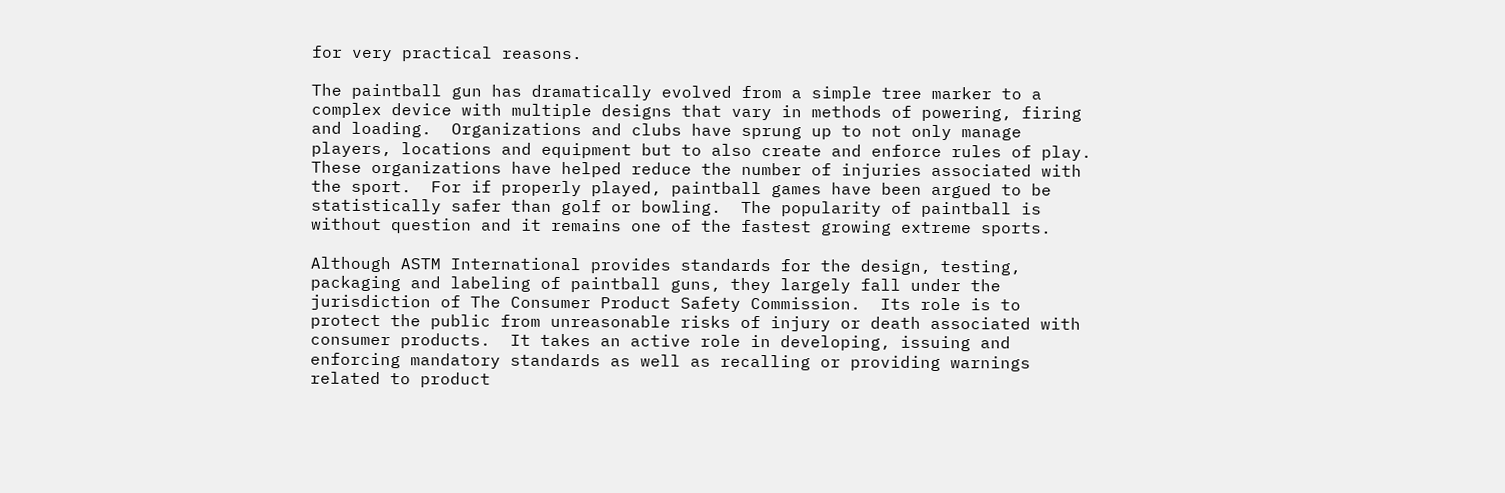for very practical reasons.

The paintball gun has dramatically evolved from a simple tree marker to a complex device with multiple designs that vary in methods of powering, firing and loading.  Organizations and clubs have sprung up to not only manage players, locations and equipment but to also create and enforce rules of play.  These organizations have helped reduce the number of injuries associated with the sport.  For if properly played, paintball games have been argued to be statistically safer than golf or bowling.  The popularity of paintball is without question and it remains one of the fastest growing extreme sports.

Although ASTM International provides standards for the design, testing, packaging and labeling of paintball guns, they largely fall under the jurisdiction of The Consumer Product Safety Commission.  Its role is to protect the public from unreasonable risks of injury or death associated with consumer products.  It takes an active role in developing, issuing and enforcing mandatory standards as well as recalling or providing warnings related to product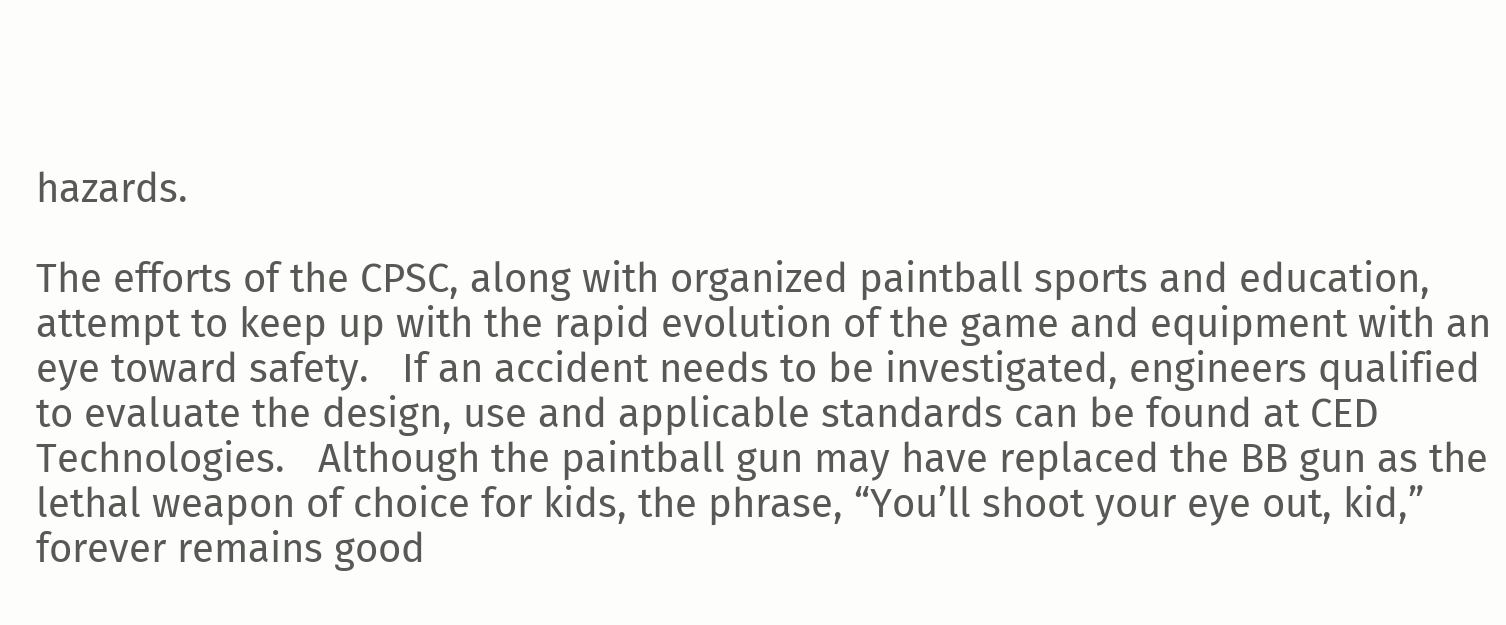hazards.

The efforts of the CPSC, along with organized paintball sports and education, attempt to keep up with the rapid evolution of the game and equipment with an eye toward safety.   If an accident needs to be investigated, engineers qualified to evaluate the design, use and applicable standards can be found at CED Technologies.   Although the paintball gun may have replaced the BB gun as the lethal weapon of choice for kids, the phrase, “You’ll shoot your eye out, kid,” forever remains good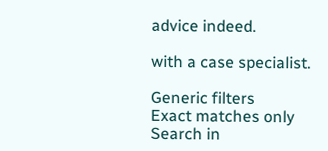advice indeed.

with a case specialist.

Generic filters
Exact matches only
Search in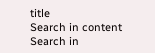title
Search in content
Search in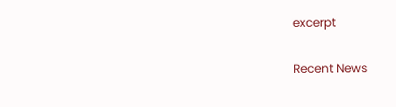excerpt

Recent News